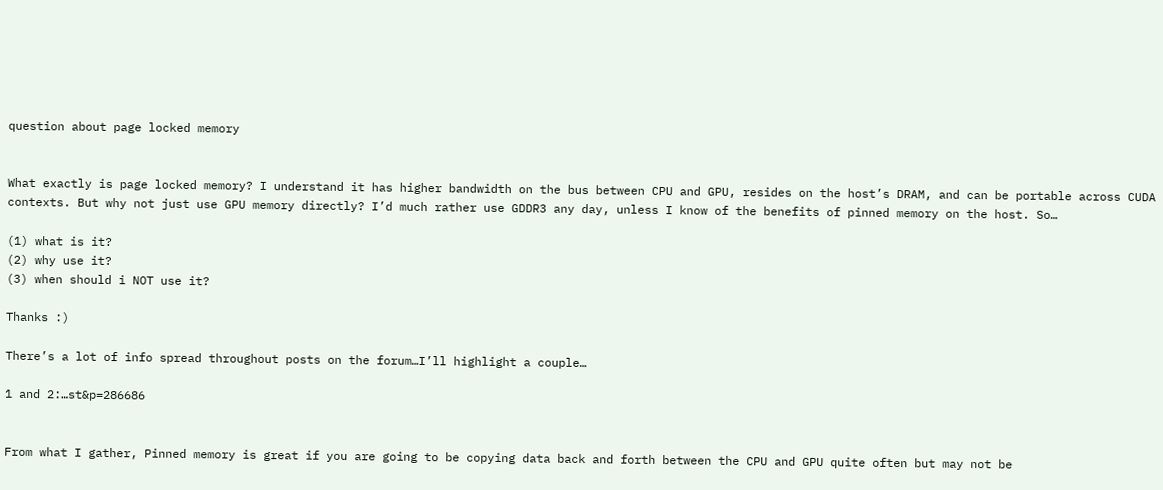question about page locked memory


What exactly is page locked memory? I understand it has higher bandwidth on the bus between CPU and GPU, resides on the host’s DRAM, and can be portable across CUDA contexts. But why not just use GPU memory directly? I’d much rather use GDDR3 any day, unless I know of the benefits of pinned memory on the host. So…

(1) what is it?
(2) why use it?
(3) when should i NOT use it?

Thanks :)

There’s a lot of info spread throughout posts on the forum…I’ll highlight a couple…

1 and 2:…st&p=286686


From what I gather, Pinned memory is great if you are going to be copying data back and forth between the CPU and GPU quite often but may not be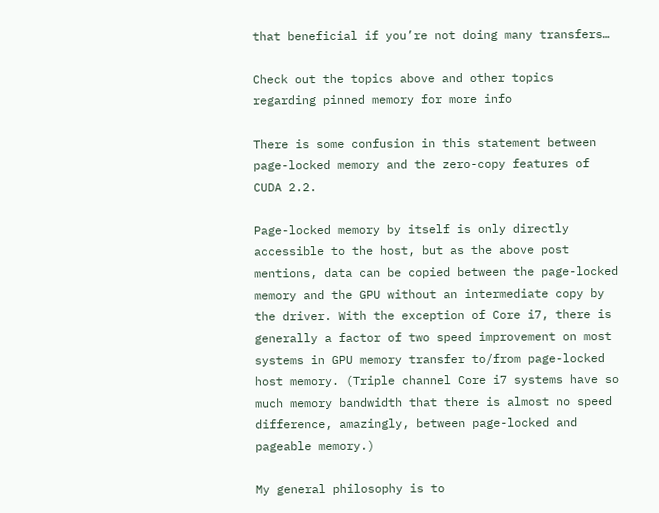that beneficial if you’re not doing many transfers…

Check out the topics above and other topics regarding pinned memory for more info

There is some confusion in this statement between page-locked memory and the zero-copy features of CUDA 2.2.

Page-locked memory by itself is only directly accessible to the host, but as the above post mentions, data can be copied between the page-locked memory and the GPU without an intermediate copy by the driver. With the exception of Core i7, there is generally a factor of two speed improvement on most systems in GPU memory transfer to/from page-locked host memory. (Triple channel Core i7 systems have so much memory bandwidth that there is almost no speed difference, amazingly, between page-locked and pageable memory.)

My general philosophy is to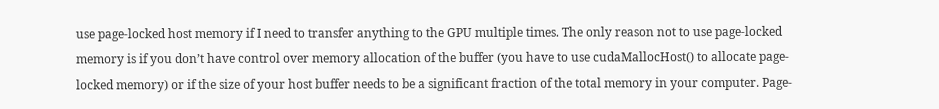use page-locked host memory if I need to transfer anything to the GPU multiple times. The only reason not to use page-locked memory is if you don’t have control over memory allocation of the buffer (you have to use cudaMallocHost() to allocate page-locked memory) or if the size of your host buffer needs to be a significant fraction of the total memory in your computer. Page-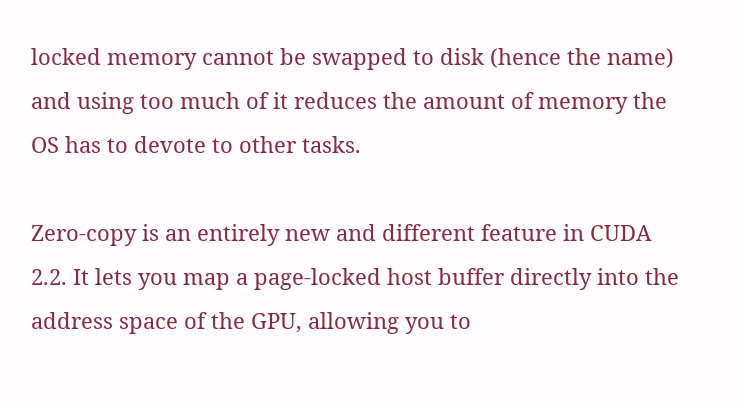locked memory cannot be swapped to disk (hence the name) and using too much of it reduces the amount of memory the OS has to devote to other tasks.

Zero-copy is an entirely new and different feature in CUDA 2.2. It lets you map a page-locked host buffer directly into the address space of the GPU, allowing you to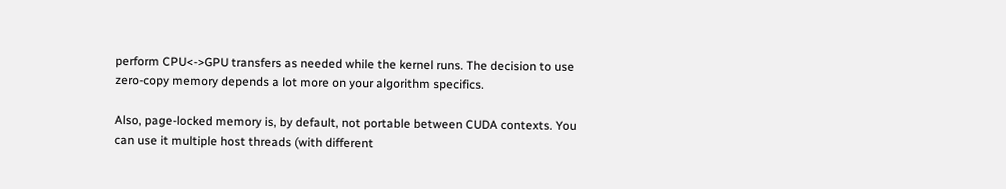perform CPU<->GPU transfers as needed while the kernel runs. The decision to use zero-copy memory depends a lot more on your algorithm specifics.

Also, page-locked memory is, by default, not portable between CUDA contexts. You can use it multiple host threads (with different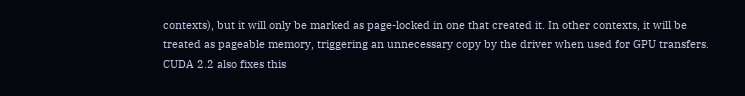contexts), but it will only be marked as page-locked in one that created it. In other contexts, it will be treated as pageable memory, triggering an unnecessary copy by the driver when used for GPU transfers. CUDA 2.2 also fixes this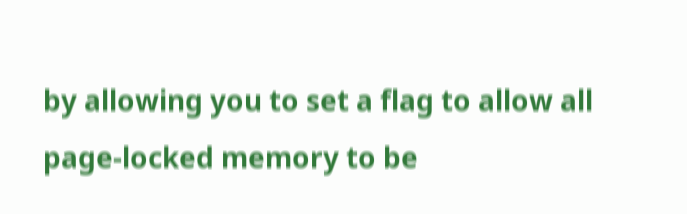by allowing you to set a flag to allow all page-locked memory to be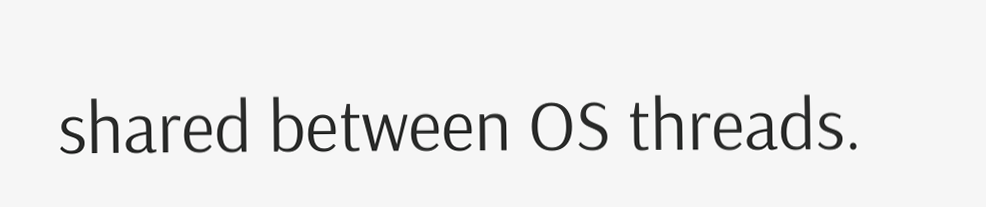shared between OS threads.